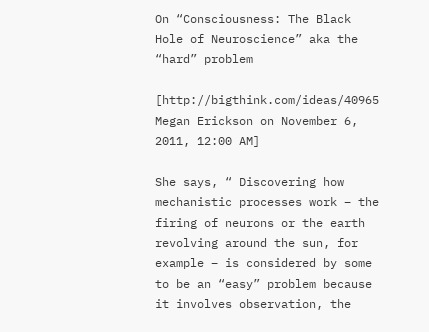On “Consciousness: The Black Hole of Neuroscience” aka the “hard” problem

[http://bigthink.com/ideas/40965 Megan Erickson on November 6, 2011, 12:00 AM]

She says, “ Discovering how mechanistic processes work – the firing of neurons or the earth revolving around the sun, for example – is considered by some to be an “easy” problem because it involves observation, the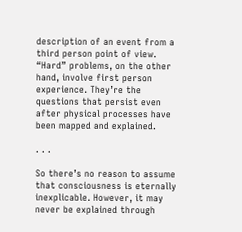description of an event from a third person point of view. “Hard” problems, on the other hand, involve first person experience. They’re the questions that persist even after physical processes have been mapped and explained.

. . .

So there’s no reason to assume that consciousness is eternally inexplicable. However, it may never be explained through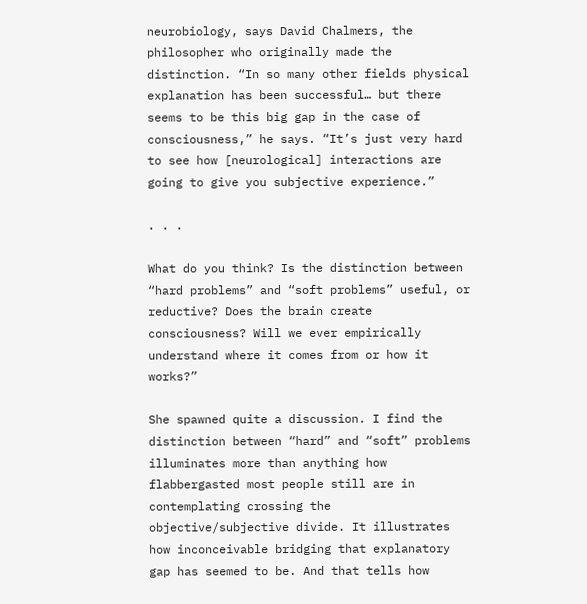neurobiology, says David Chalmers, the philosopher who originally made the distinction. “In so many other fields physical explanation has been successful… but there seems to be this big gap in the case of consciousness,” he says. “It’s just very hard to see how [neurological] interactions are going to give you subjective experience.”

. . .

What do you think? Is the distinction between “hard problems” and “soft problems” useful, or reductive? Does the brain create consciousness? Will we ever empirically understand where it comes from or how it works?”

She spawned quite a discussion. I find the distinction between “hard” and “soft” problems illuminates more than anything how flabbergasted most people still are in contemplating crossing the objective/subjective divide. It illustrates how inconceivable bridging that explanatory gap has seemed to be. And that tells how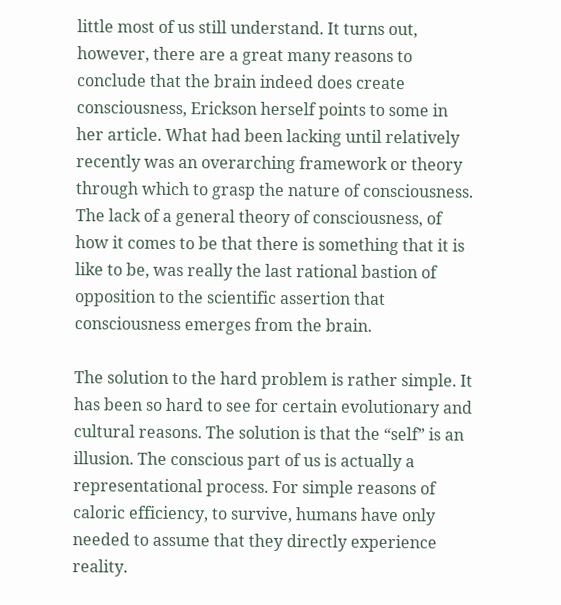little most of us still understand. It turns out, however, there are a great many reasons to conclude that the brain indeed does create consciousness, Erickson herself points to some in her article. What had been lacking until relatively recently was an overarching framework or theory through which to grasp the nature of consciousness. The lack of a general theory of consciousness, of how it comes to be that there is something that it is like to be, was really the last rational bastion of opposition to the scientific assertion that consciousness emerges from the brain.

The solution to the hard problem is rather simple. It has been so hard to see for certain evolutionary and cultural reasons. The solution is that the “self” is an illusion. The conscious part of us is actually a representational process. For simple reasons of caloric efficiency, to survive, humans have only needed to assume that they directly experience reality.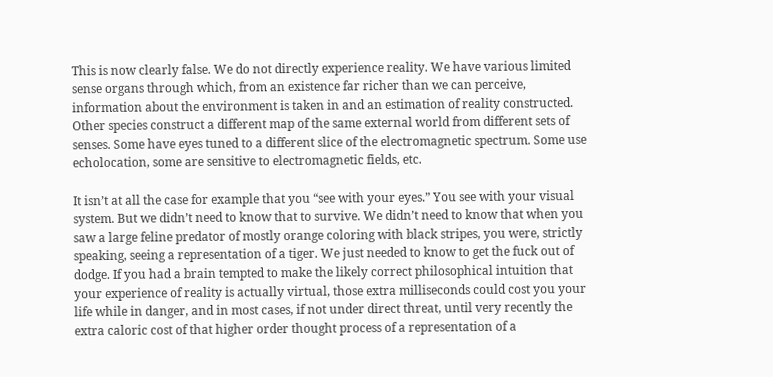This is now clearly false. We do not directly experience reality. We have various limited sense organs through which, from an existence far richer than we can perceive, information about the environment is taken in and an estimation of reality constructed. Other species construct a different map of the same external world from different sets of senses. Some have eyes tuned to a different slice of the electromagnetic spectrum. Some use echolocation, some are sensitive to electromagnetic fields, etc.

It isn’t at all the case for example that you “see with your eyes.” You see with your visual system. But we didn’t need to know that to survive. We didn’t need to know that when you saw a large feline predator of mostly orange coloring with black stripes, you were, strictly speaking, seeing a representation of a tiger. We just needed to know to get the fuck out of dodge. If you had a brain tempted to make the likely correct philosophical intuition that your experience of reality is actually virtual, those extra milliseconds could cost you your life while in danger, and in most cases, if not under direct threat, until very recently the extra caloric cost of that higher order thought process of a representation of a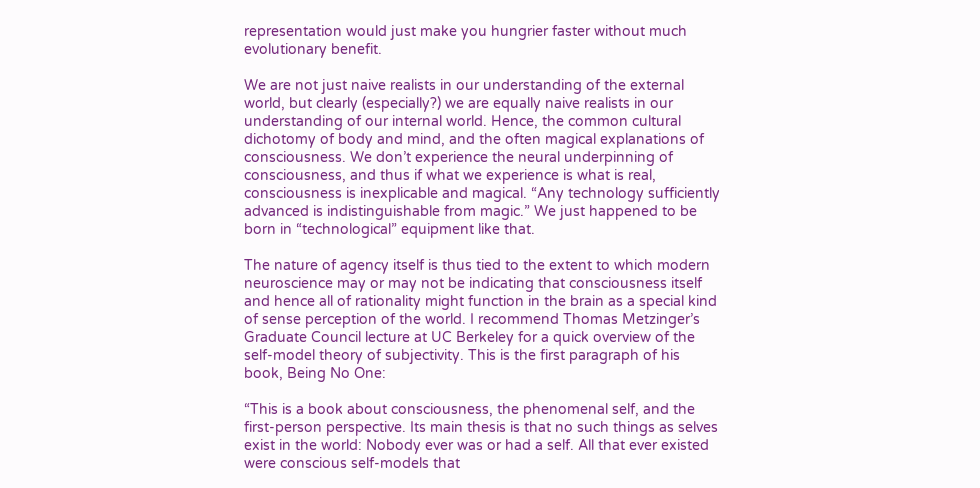representation would just make you hungrier faster without much evolutionary benefit.

We are not just naive realists in our understanding of the external world, but clearly (especially?) we are equally naive realists in our understanding of our internal world. Hence, the common cultural dichotomy of body and mind, and the often magical explanations of consciousness. We don’t experience the neural underpinning of consciousness, and thus if what we experience is what is real, consciousness is inexplicable and magical. “Any technology sufficiently advanced is indistinguishable from magic.” We just happened to be born in “technological” equipment like that.

The nature of agency itself is thus tied to the extent to which modern neuroscience may or may not be indicating that consciousness itself and hence all of rationality might function in the brain as a special kind of sense perception of the world. I recommend Thomas Metzinger’s Graduate Council lecture at UC Berkeley for a quick overview of the self-model theory of subjectivity. This is the first paragraph of his book, Being No One:

“This is a book about consciousness, the phenomenal self, and the first-person perspective. Its main thesis is that no such things as selves exist in the world: Nobody ever was or had a self. All that ever existed were conscious self-models that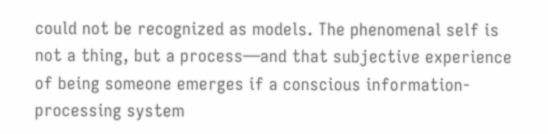could not be recognized as models. The phenomenal self is not a thing, but a process—and that subjective experience of being someone emerges if a conscious information-processing system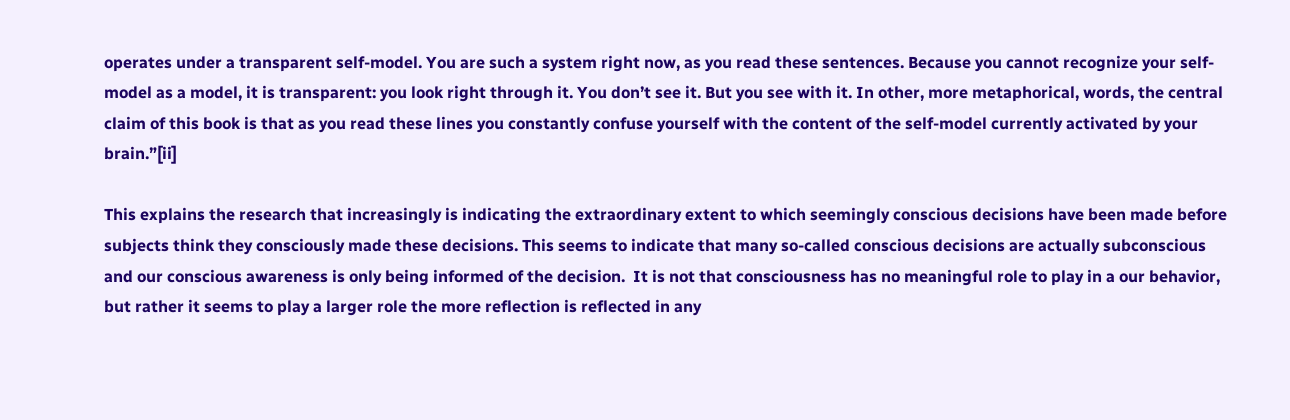operates under a transparent self-model. You are such a system right now, as you read these sentences. Because you cannot recognize your self-model as a model, it is transparent: you look right through it. You don’t see it. But you see with it. In other, more metaphorical, words, the central claim of this book is that as you read these lines you constantly confuse yourself with the content of the self-model currently activated by your brain.”[ii]

This explains the research that increasingly is indicating the extraordinary extent to which seemingly conscious decisions have been made before subjects think they consciously made these decisions. This seems to indicate that many so-called conscious decisions are actually subconscious and our conscious awareness is only being informed of the decision.  It is not that consciousness has no meaningful role to play in a our behavior, but rather it seems to play a larger role the more reflection is reflected in any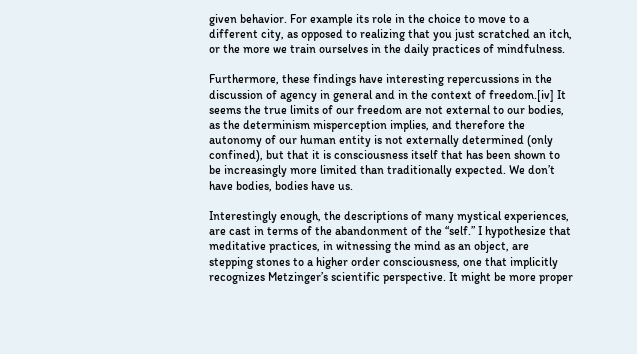given behavior. For example its role in the choice to move to a different city, as opposed to realizing that you just scratched an itch, or the more we train ourselves in the daily practices of mindfulness.

Furthermore, these findings have interesting repercussions in the discussion of agency in general and in the context of freedom.[iv] It seems the true limits of our freedom are not external to our bodies,  as the determinism misperception implies, and therefore the autonomy of our human entity is not externally determined (only confined), but that it is consciousness itself that has been shown to be increasingly more limited than traditionally expected. We don’t have bodies, bodies have us.

Interestingly enough, the descriptions of many mystical experiences, are cast in terms of the abandonment of the “self.” I hypothesize that meditative practices, in witnessing the mind as an object, are stepping stones to a higher order consciousness, one that implicitly recognizes Metzinger’s scientific perspective. It might be more proper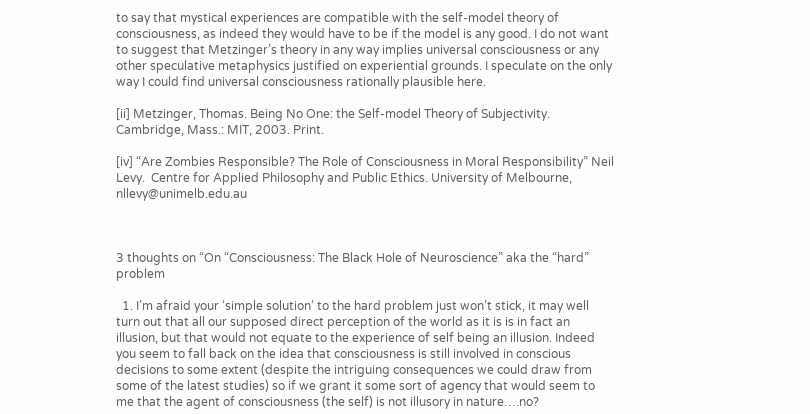to say that mystical experiences are compatible with the self-model theory of consciousness, as indeed they would have to be if the model is any good. I do not want to suggest that Metzinger’s theory in any way implies universal consciousness or any other speculative metaphysics justified on experiential grounds. I speculate on the only way I could find universal consciousness rationally plausible here.

[ii] Metzinger, Thomas. Being No One: the Self-model Theory of Subjectivity. Cambridge, Mass.: MIT, 2003. Print.

[iv] “Are Zombies Responsible? The Role of Consciousness in Moral Responsibility” Neil Levy.  Centre for Applied Philosophy and Public Ethics. University of Melbourne, nllevy@unimelb.edu.au



3 thoughts on “On “Consciousness: The Black Hole of Neuroscience” aka the “hard” problem

  1. I’m afraid your ‘simple solution’ to the hard problem just won’t stick, it may well turn out that all our supposed direct perception of the world as it is is in fact an illusion, but that would not equate to the experience of self being an illusion. Indeed you seem to fall back on the idea that consciousness is still involved in conscious decisions to some extent (despite the intriguing consequences we could draw from some of the latest studies) so if we grant it some sort of agency that would seem to me that the agent of consciousness (the self) is not illusory in nature….no?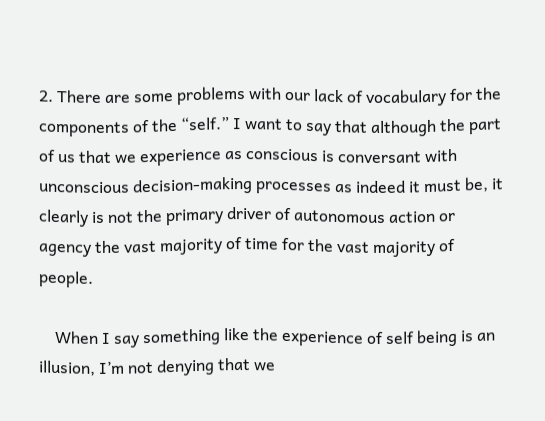2. There are some problems with our lack of vocabulary for the components of the “self.” I want to say that although the part of us that we experience as conscious is conversant with unconscious decision-making processes as indeed it must be, it clearly is not the primary driver of autonomous action or agency the vast majority of time for the vast majority of people.

    When I say something like the experience of self being is an illusion, I’m not denying that we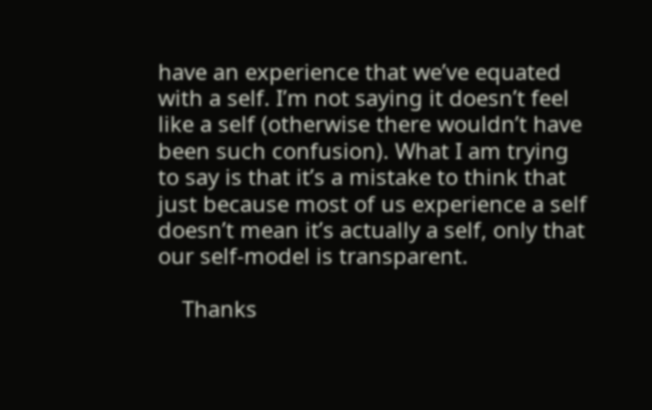have an experience that we’ve equated with a self. I’m not saying it doesn’t feel like a self (otherwise there wouldn’t have been such confusion). What I am trying to say is that it’s a mistake to think that just because most of us experience a self doesn’t mean it’s actually a self, only that our self-model is transparent.

    Thanks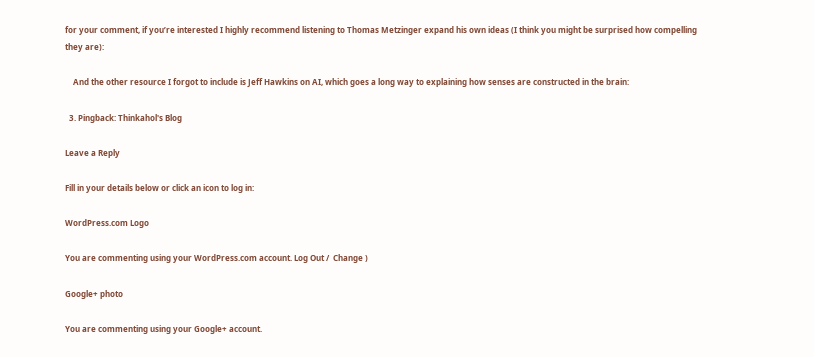for your comment, if you’re interested I highly recommend listening to Thomas Metzinger expand his own ideas (I think you might be surprised how compelling they are):

    And the other resource I forgot to include is Jeff Hawkins on AI, which goes a long way to explaining how senses are constructed in the brain:

  3. Pingback: Thinkahol's Blog

Leave a Reply

Fill in your details below or click an icon to log in:

WordPress.com Logo

You are commenting using your WordPress.com account. Log Out /  Change )

Google+ photo

You are commenting using your Google+ account.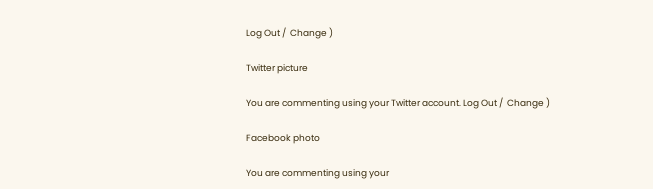Log Out /  Change )

Twitter picture

You are commenting using your Twitter account. Log Out /  Change )

Facebook photo

You are commenting using your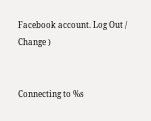Facebook account. Log Out /  Change )


Connecting to %s